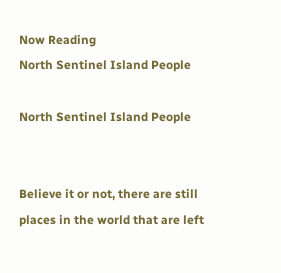Now Reading
North Sentinel Island People

North Sentinel Island People


Believe it or not, there are still places in the world that are left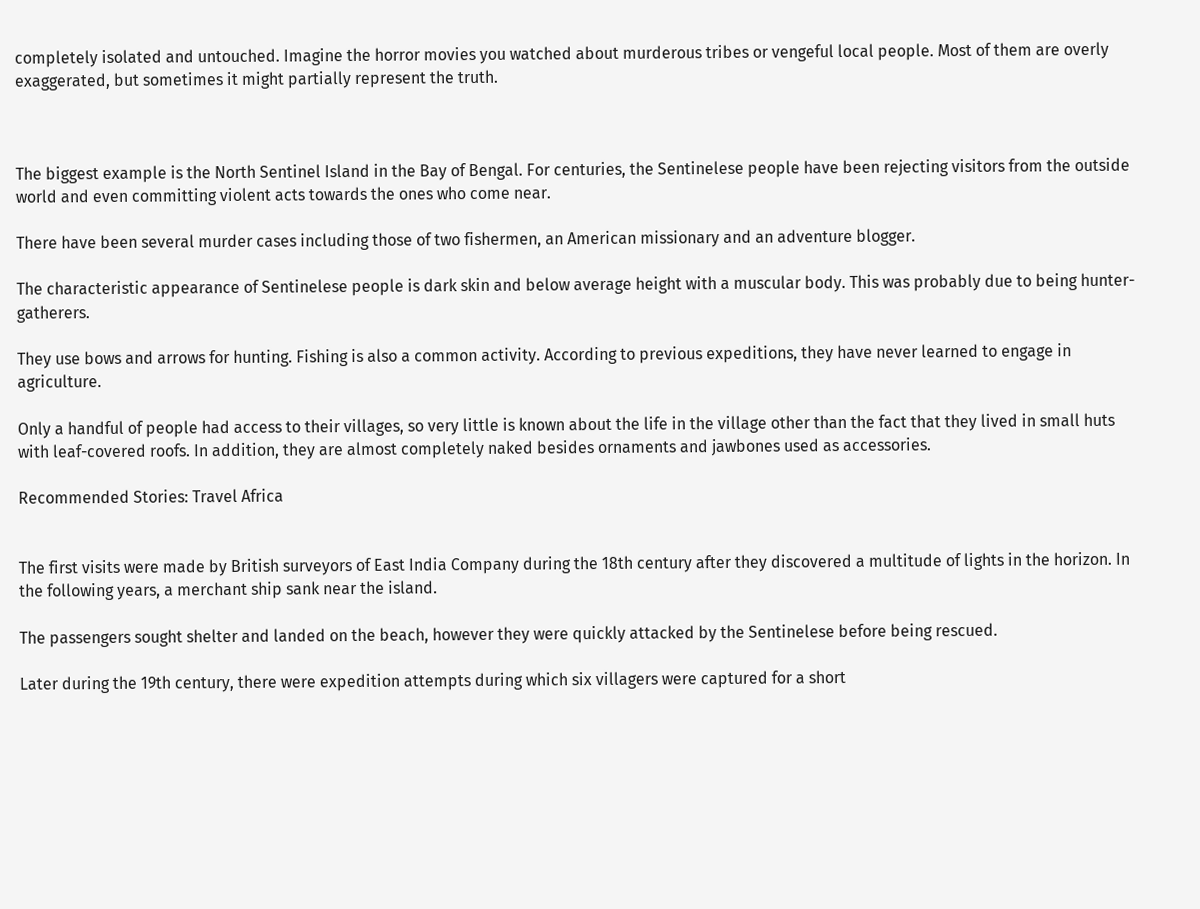completely isolated and untouched. Imagine the horror movies you watched about murderous tribes or vengeful local people. Most of them are overly exaggerated, but sometimes it might partially represent the truth.



The biggest example is the North Sentinel Island in the Bay of Bengal. For centuries, the Sentinelese people have been rejecting visitors from the outside world and even committing violent acts towards the ones who come near.

There have been several murder cases including those of two fishermen, an American missionary and an adventure blogger.

The characteristic appearance of Sentinelese people is dark skin and below average height with a muscular body. This was probably due to being hunter-gatherers.

They use bows and arrows for hunting. Fishing is also a common activity. According to previous expeditions, they have never learned to engage in agriculture.

Only a handful of people had access to their villages, so very little is known about the life in the village other than the fact that they lived in small huts with leaf-covered roofs. In addition, they are almost completely naked besides ornaments and jawbones used as accessories.

Recommended Stories: Travel Africa


The first visits were made by British surveyors of East India Company during the 18th century after they discovered a multitude of lights in the horizon. In the following years, a merchant ship sank near the island.

The passengers sought shelter and landed on the beach, however they were quickly attacked by the Sentinelese before being rescued.

Later during the 19th century, there were expedition attempts during which six villagers were captured for a short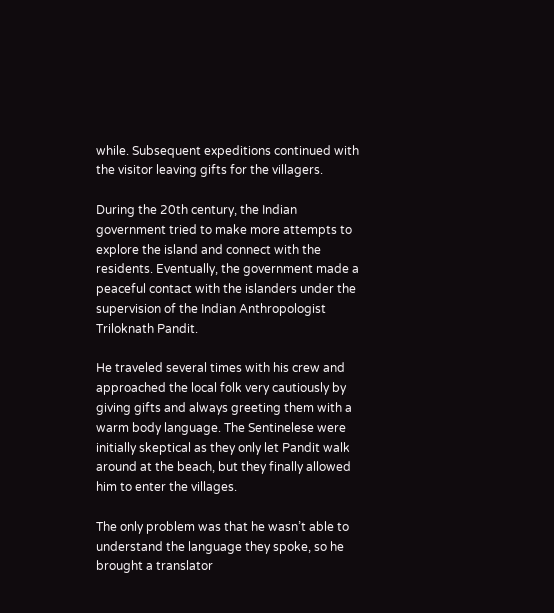while. Subsequent expeditions continued with the visitor leaving gifts for the villagers.

During the 20th century, the Indian government tried to make more attempts to explore the island and connect with the residents. Eventually, the government made a peaceful contact with the islanders under the supervision of the Indian Anthropologist Triloknath Pandit.

He traveled several times with his crew and approached the local folk very cautiously by giving gifts and always greeting them with a warm body language. The Sentinelese were initially skeptical as they only let Pandit walk around at the beach, but they finally allowed him to enter the villages.

The only problem was that he wasn’t able to understand the language they spoke, so he brought a translator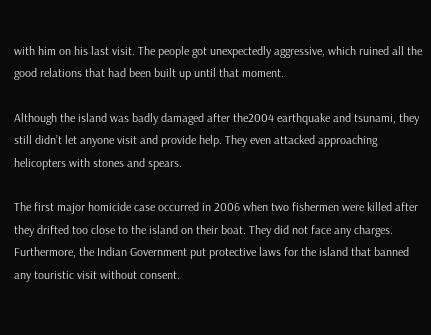with him on his last visit. The people got unexpectedly aggressive, which ruined all the good relations that had been built up until that moment.

Although the island was badly damaged after the2004 earthquake and tsunami, they still didn’t let anyone visit and provide help. They even attacked approaching helicopters with stones and spears.

The first major homicide case occurred in 2006 when two fishermen were killed after they drifted too close to the island on their boat. They did not face any charges. Furthermore, the Indian Government put protective laws for the island that banned any touristic visit without consent.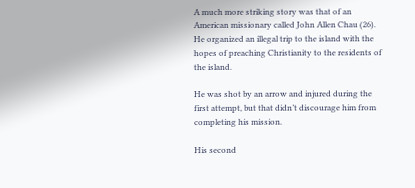A much more striking story was that of an American missionary called John Allen Chau (26). He organized an illegal trip to the island with the hopes of preaching Christianity to the residents of the island.

He was shot by an arrow and injured during the first attempt, but that didn’t discourage him from completing his mission.

His second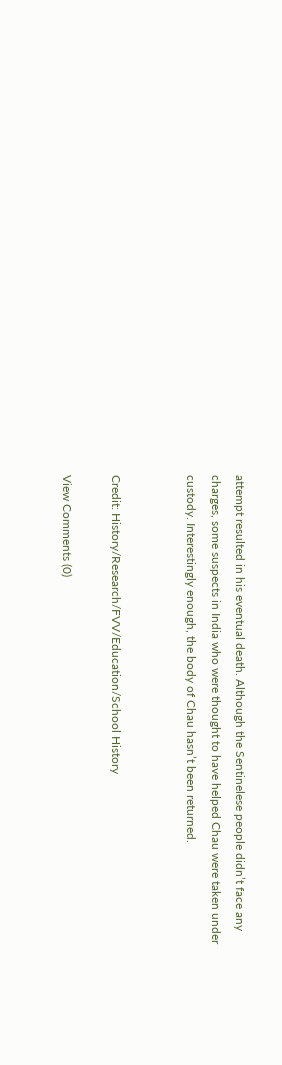attempt resulted in his eventual death. Although the Sentinelese people didn’t face any charges, some suspects in India who were thought to have helped Chau were taken under custody. Interestingly enough, the body of Chau hasn’t been returned.


Credit: History/Research/FVV/Education/School History

View Comments (0)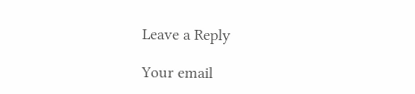Leave a Reply

Your email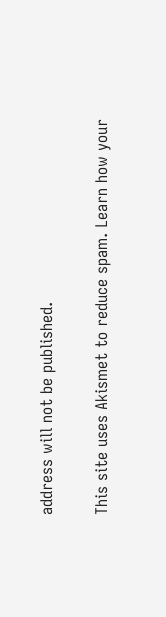address will not be published.

This site uses Akismet to reduce spam. Learn how your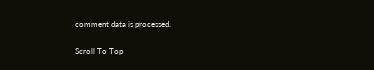comment data is processed.

Scroll To Top